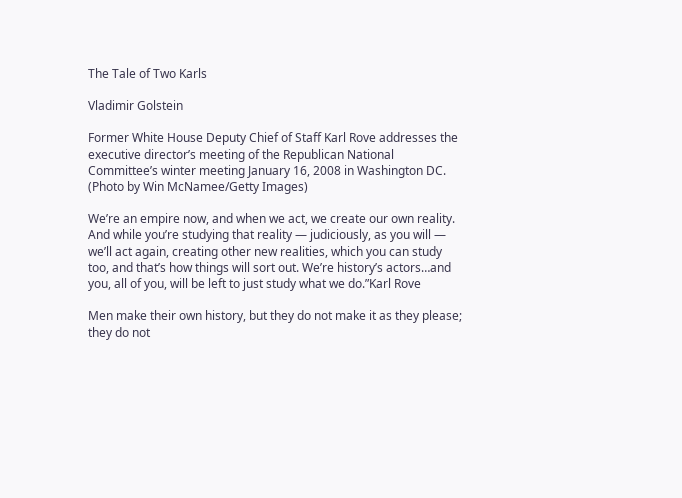The Tale of Two Karls

Vladimir Golstein

Former White House Deputy Chief of Staff Karl Rove addresses the executive director’s meeting of the Republican National Committee’s winter meeting January 16, 2008 in Washington DC. (Photo by Win McNamee/Getty Images)

We’re an empire now, and when we act, we create our own reality. And while you’re studying that reality — judiciously, as you will — we’ll act again, creating other new realities, which you can study too, and that’s how things will sort out. We’re history’s actors…and you, all of you, will be left to just study what we do.”Karl Rove

Men make their own history, but they do not make it as they please; they do not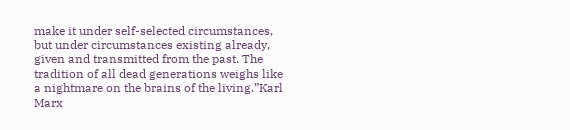make it under self-selected circumstances, but under circumstances existing already, given and transmitted from the past. The tradition of all dead generations weighs like a nightmare on the brains of the living.”Karl Marx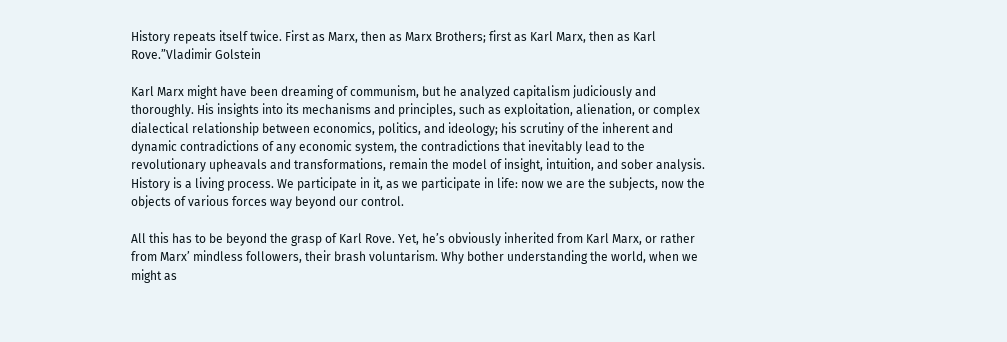History repeats itself twice. First as Marx, then as Marx Brothers; first as Karl Marx, then as Karl Rove.”Vladimir Golstein

Karl Marx might have been dreaming of communism, but he analyzed capitalism judiciously and thoroughly. His insights into its mechanisms and principles, such as exploitation, alienation, or complex dialectical relationship between economics, politics, and ideology; his scrutiny of the inherent and dynamic contradictions of any economic system, the contradictions that inevitably lead to the revolutionary upheavals and transformations, remain the model of insight, intuition, and sober analysis. History is a living process. We participate in it, as we participate in life: now we are the subjects, now the objects of various forces way beyond our control.

All this has to be beyond the grasp of Karl Rove. Yet, he’s obviously inherited from Karl Marx, or rather from Marx’ mindless followers, their brash voluntarism. Why bother understanding the world, when we might as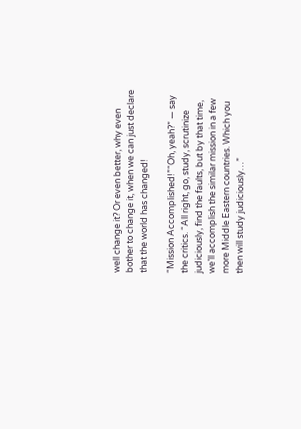well change it? Or even better, why even bother to change it, when we can just declare that the world has changed!

“Mission Accomplished!”“Oh, yeah?” — say the critics. “All right, go, study, scrutinize judiciously, find the faults, but by that time, we’ll accomplish the similar mission in a few more Middle Eastern countries. Which you then will study judiciously…”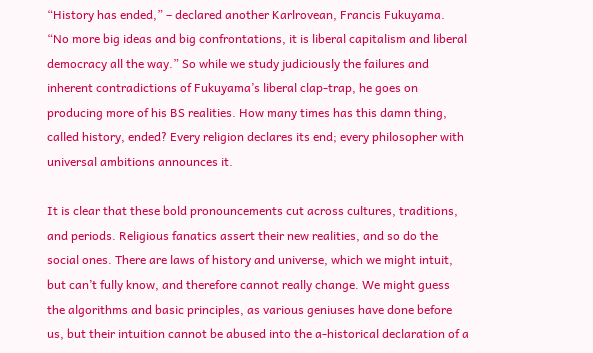“History has ended,” – declared another Karlrovean, Francis Fukuyama. “No more big ideas and big confrontations, it is liberal capitalism and liberal democracy all the way.” So while we study judiciously the failures and inherent contradictions of Fukuyama’s liberal clap-trap, he goes on producing more of his BS realities. How many times has this damn thing, called history, ended? Every religion declares its end; every philosopher with universal ambitions announces it.

It is clear that these bold pronouncements cut across cultures, traditions, and periods. Religious fanatics assert their new realities, and so do the social ones. There are laws of history and universe, which we might intuit, but can’t fully know, and therefore cannot really change. We might guess the algorithms and basic principles, as various geniuses have done before us, but their intuition cannot be abused into the a-historical declaration of a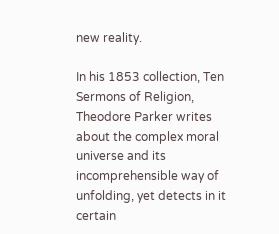new reality.

In his 1853 collection, Ten Sermons of Religion, Theodore Parker writes about the complex moral universe and its incomprehensible way of unfolding, yet detects in it certain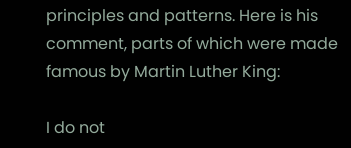principles and patterns. Here is his comment, parts of which were made famous by Martin Luther King:

I do not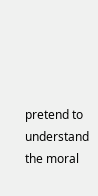pretend to understand the moral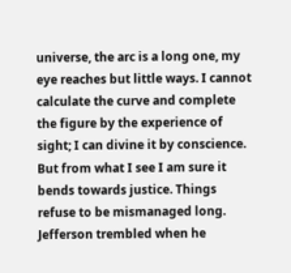universe, the arc is a long one, my eye reaches but little ways. I cannot calculate the curve and complete the figure by the experience of sight; I can divine it by conscience. But from what I see I am sure it bends towards justice. Things refuse to be mismanaged long. Jefferson trembled when he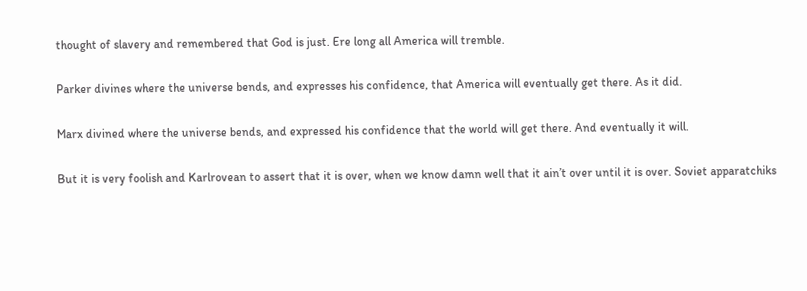thought of slavery and remembered that God is just. Ere long all America will tremble.

Parker divines where the universe bends, and expresses his confidence, that America will eventually get there. As it did.

Marx divined where the universe bends, and expressed his confidence that the world will get there. And eventually it will.

But it is very foolish and Karlrovean to assert that it is over, when we know damn well that it ain’t over until it is over. Soviet apparatchiks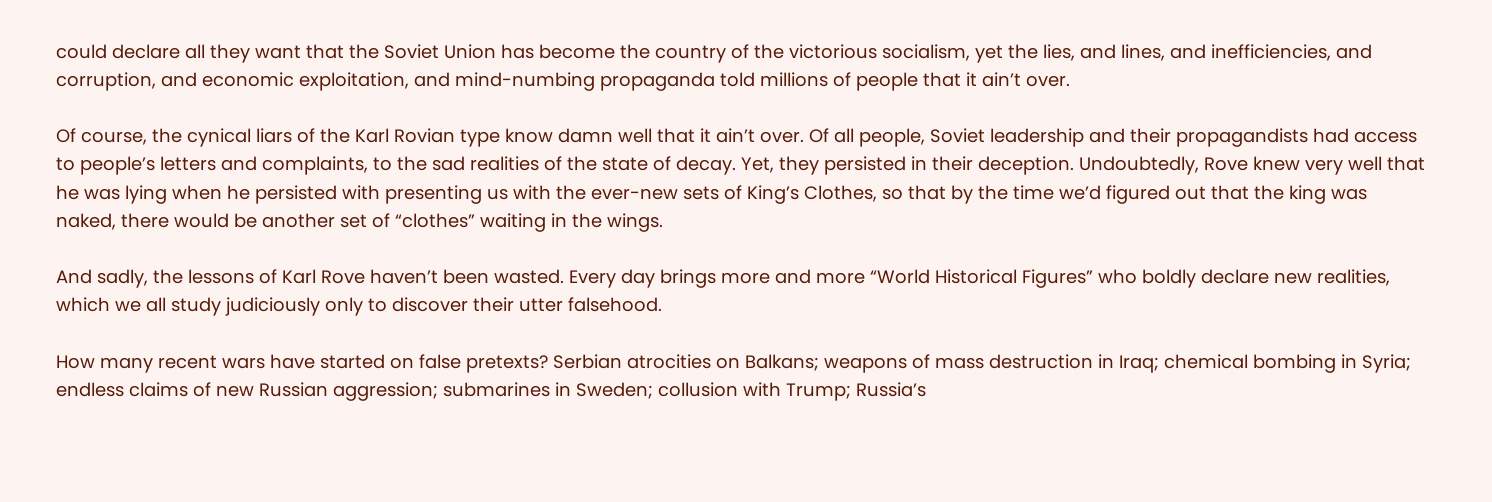could declare all they want that the Soviet Union has become the country of the victorious socialism, yet the lies, and lines, and inefficiencies, and corruption, and economic exploitation, and mind-numbing propaganda told millions of people that it ain’t over.

Of course, the cynical liars of the Karl Rovian type know damn well that it ain’t over. Of all people, Soviet leadership and their propagandists had access to people’s letters and complaints, to the sad realities of the state of decay. Yet, they persisted in their deception. Undoubtedly, Rove knew very well that he was lying when he persisted with presenting us with the ever-new sets of King’s Clothes, so that by the time we’d figured out that the king was naked, there would be another set of “clothes” waiting in the wings.

And sadly, the lessons of Karl Rove haven’t been wasted. Every day brings more and more “World Historical Figures” who boldly declare new realities, which we all study judiciously only to discover their utter falsehood.

How many recent wars have started on false pretexts? Serbian atrocities on Balkans; weapons of mass destruction in Iraq; chemical bombing in Syria; endless claims of new Russian aggression; submarines in Sweden; collusion with Trump; Russia’s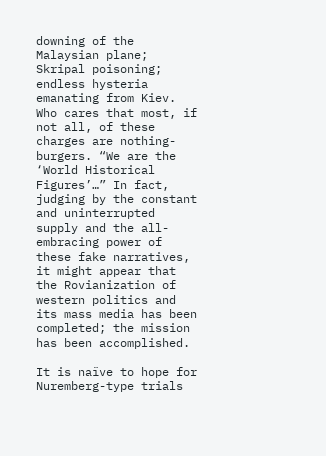downing of the Malaysian plane; Skripal poisoning; endless hysteria emanating from Kiev.  Who cares that most, if not all, of these charges are nothing-burgers. “We are the ‘World Historical Figures’…” In fact, judging by the constant and uninterrupted supply and the all-embracing power of these fake narratives, it might appear that the Rovianization of western politics and its mass media has been completed; the mission has been accomplished.

It is naïve to hope for Nuremberg-type trials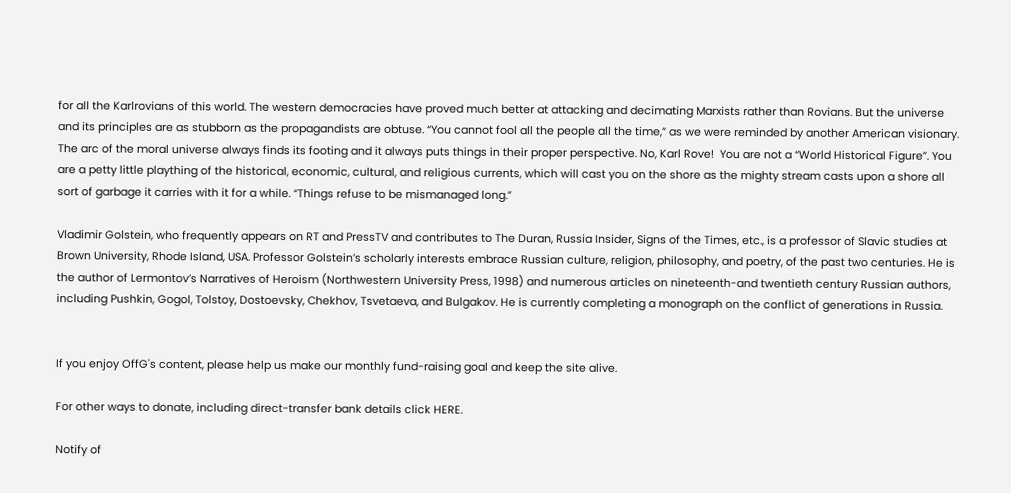for all the Karlrovians of this world. The western democracies have proved much better at attacking and decimating Marxists rather than Rovians. But the universe and its principles are as stubborn as the propagandists are obtuse. “You cannot fool all the people all the time,” as we were reminded by another American visionary. The arc of the moral universe always finds its footing and it always puts things in their proper perspective. No, Karl Rove!  You are not a “World Historical Figure”. You are a petty little plaything of the historical, economic, cultural, and religious currents, which will cast you on the shore as the mighty stream casts upon a shore all sort of garbage it carries with it for a while. “Things refuse to be mismanaged long.”

Vladimir Golstein, who frequently appears on RT and PressTV and contributes to The Duran, Russia Insider, Signs of the Times, etc., is a professor of Slavic studies at Brown University, Rhode Island, USA. Professor Golstein’s scholarly interests embrace Russian culture, religion, philosophy, and poetry, of the past two centuries. He is the author of Lermontov’s Narratives of Heroism (Northwestern University Press, 1998) and numerous articles on nineteenth-and twentieth century Russian authors, including Pushkin, Gogol, Tolstoy, Dostoevsky, Chekhov, Tsvetaeva, and Bulgakov. He is currently completing a monograph on the conflict of generations in Russia.


If you enjoy OffG's content, please help us make our monthly fund-raising goal and keep the site alive.

For other ways to donate, including direct-transfer bank details click HERE.

Notify of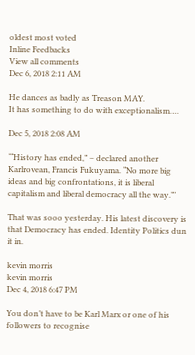oldest most voted
Inline Feedbacks
View all comments
Dec 6, 2018 2:11 AM

He dances as badly as Treason MAY.
It has something to do with exceptionalism….

Dec 5, 2018 2:08 AM

‘“History has ended,” – declared another Karlrovean, Francis Fukuyama. “No more big ideas and big confrontations, it is liberal capitalism and liberal democracy all the way.”’

That was sooo yesterday. His latest discovery is that Democracy has ended. Identity Politics dun it in.

kevin morris
kevin morris
Dec 4, 2018 6:47 PM

You don’t have to be Karl Marx or one of his followers to recognise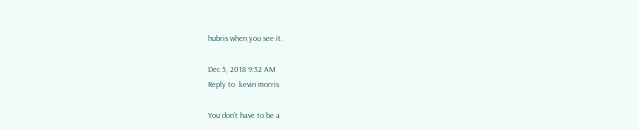hubris when you see it.

Dec 5, 2018 9:52 AM
Reply to  kevin morris

You don’t have to be a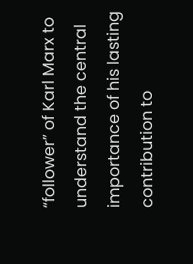“follower” of Karl Marx to understand the central importance of his lasting contribution to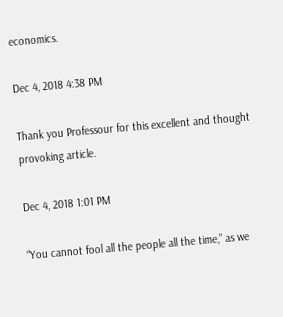economics.

Dec 4, 2018 4:38 PM

Thank you Professour for this excellent and thought provoking article.

Dec 4, 2018 1:01 PM

“You cannot fool all the people all the time,” as we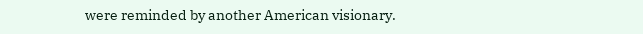were reminded by another American visionary.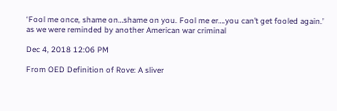‘Fool me once, shame on…shame on you. Fool me er….you can’t get fooled again.’ as we were reminded by another American war criminal

Dec 4, 2018 12:06 PM

From OED Definition of Rove: A sliver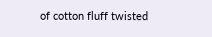of cotton fluff twisted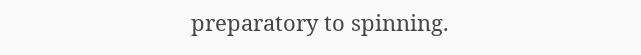preparatory to spinning.